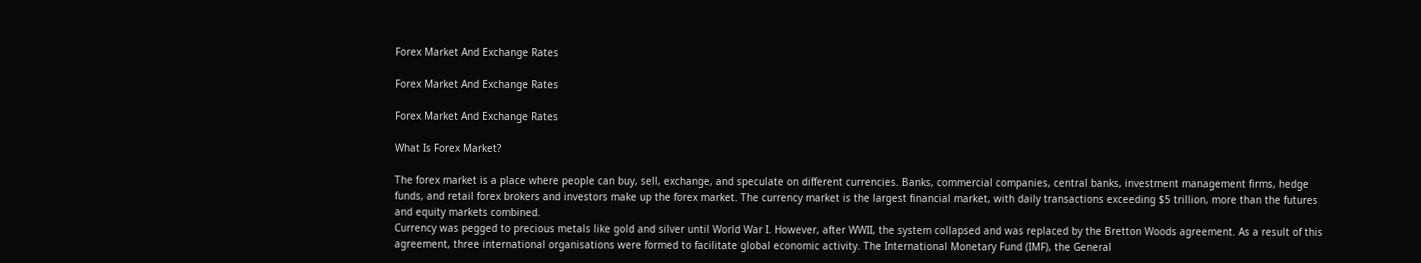Forex Market And Exchange Rates

Forex Market And Exchange Rates

Forex Market And Exchange Rates

What Is Forex Market?

The forex market is a place where people can buy, sell, exchange, and speculate on different currencies. Banks, commercial companies, central banks, investment management firms, hedge funds, and retail forex brokers and investors make up the forex market. The currency market is the largest financial market, with daily transactions exceeding $5 trillion, more than the futures and equity markets combined.
Currency was pegged to precious metals like gold and silver until World War I. However, after WWII, the system collapsed and was replaced by the Bretton Woods agreement. As a result of this agreement, three international organisations were formed to facilitate global economic activity. The International Monetary Fund (IMF), the General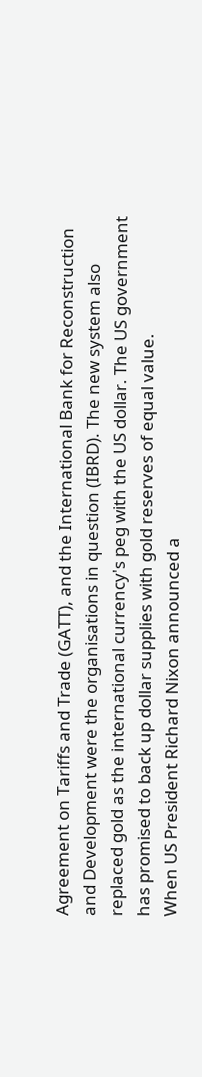Agreement on Tariffs and Trade (GATT), and the International Bank for Reconstruction and Development were the organisations in question (IBRD). The new system also replaced gold as the international currency's peg with the US dollar. The US government has promised to back up dollar supplies with gold reserves of equal value.
When US President Richard Nixon announced a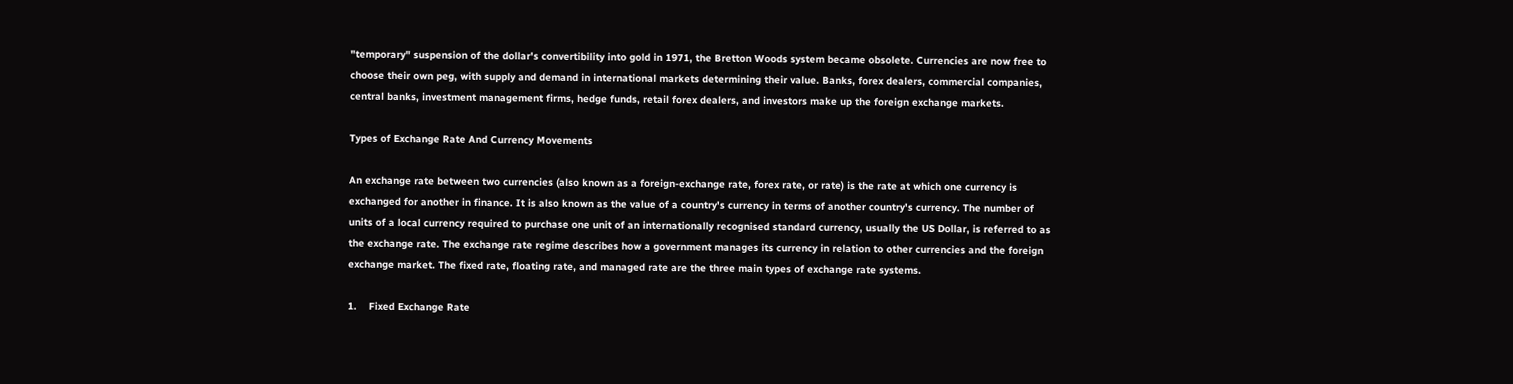"temporary" suspension of the dollar's convertibility into gold in 1971, the Bretton Woods system became obsolete. Currencies are now free to choose their own peg, with supply and demand in international markets determining their value. Banks, forex dealers, commercial companies, central banks, investment management firms, hedge funds, retail forex dealers, and investors make up the foreign exchange markets.

Types of Exchange Rate And Currency Movements

An exchange rate between two currencies (also known as a foreign-exchange rate, forex rate, or rate) is the rate at which one currency is exchanged for another in finance. It is also known as the value of a country's currency in terms of another country's currency. The number of units of a local currency required to purchase one unit of an internationally recognised standard currency, usually the US Dollar, is referred to as the exchange rate. The exchange rate regime describes how a government manages its currency in relation to other currencies and the foreign exchange market. The fixed rate, floating rate, and managed rate are the three main types of exchange rate systems.

1.    Fixed Exchange Rate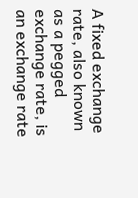A fixed exchange rate, also known as a pegged exchange rate, is an exchange rate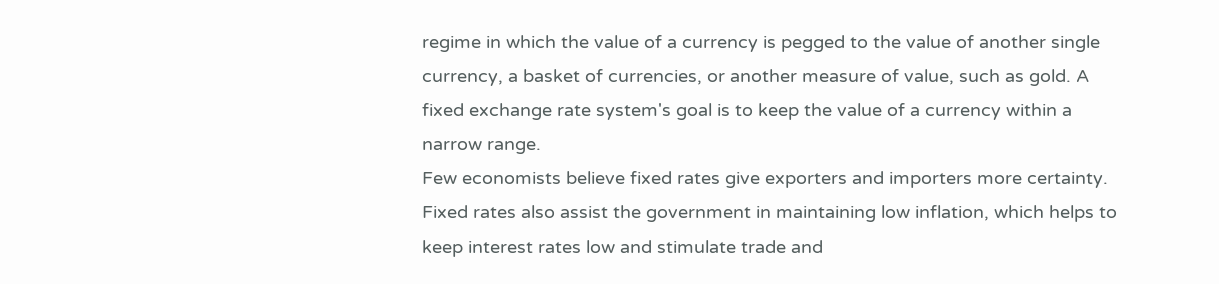regime in which the value of a currency is pegged to the value of another single currency, a basket of currencies, or another measure of value, such as gold. A fixed exchange rate system's goal is to keep the value of a currency within a narrow range.
Few economists believe fixed rates give exporters and importers more certainty. Fixed rates also assist the government in maintaining low inflation, which helps to keep interest rates low and stimulate trade and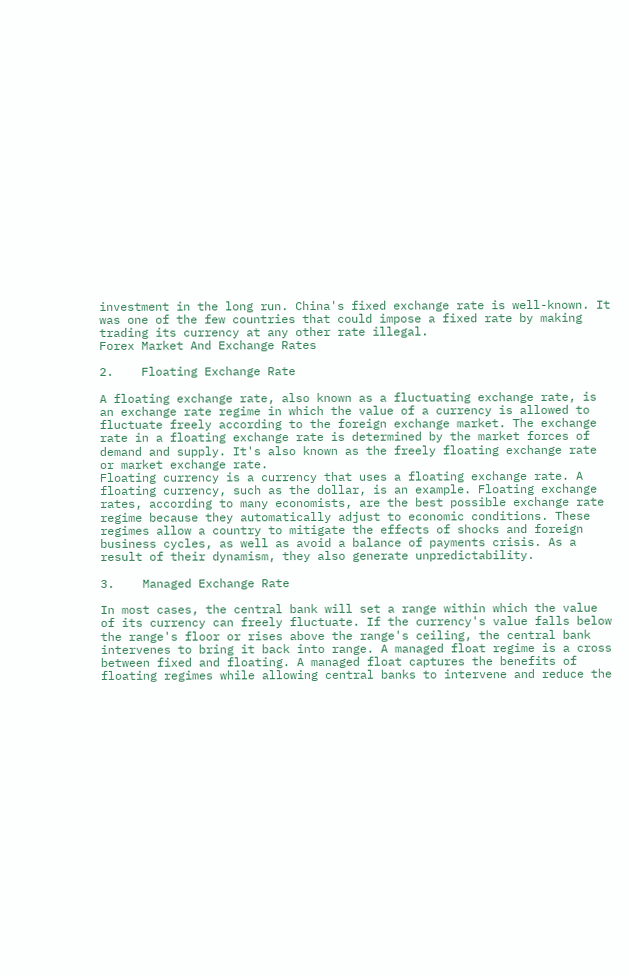investment in the long run. China's fixed exchange rate is well-known. It was one of the few countries that could impose a fixed rate by making trading its currency at any other rate illegal.
Forex Market And Exchange Rates

2.    Floating Exchange Rate

A floating exchange rate, also known as a fluctuating exchange rate, is an exchange rate regime in which the value of a currency is allowed to fluctuate freely according to the foreign exchange market. The exchange rate in a floating exchange rate is determined by the market forces of demand and supply. It's also known as the freely floating exchange rate or market exchange rate.
Floating currency is a currency that uses a floating exchange rate. A floating currency, such as the dollar, is an example. Floating exchange rates, according to many economists, are the best possible exchange rate regime because they automatically adjust to economic conditions. These regimes allow a country to mitigate the effects of shocks and foreign business cycles, as well as avoid a balance of payments crisis. As a result of their dynamism, they also generate unpredictability.

3.    Managed Exchange Rate

In most cases, the central bank will set a range within which the value of its currency can freely fluctuate. If the currency's value falls below the range's floor or rises above the range's ceiling, the central bank intervenes to bring it back into range. A managed float regime is a cross between fixed and floating. A managed float captures the benefits of floating regimes while allowing central banks to intervene and reduce the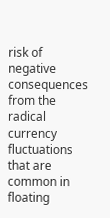risk of negative consequences from the radical currency fluctuations that are common in floating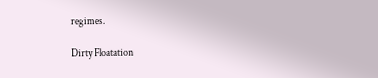regimes.

Dirty Floatation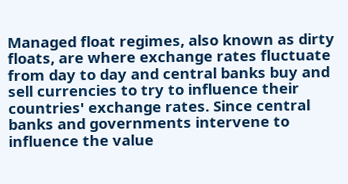Managed float regimes, also known as dirty floats, are where exchange rates fluctuate from day to day and central banks buy and sell currencies to try to influence their countries' exchange rates. Since central banks and governments intervene to influence the value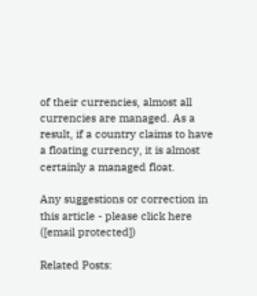of their currencies, almost all currencies are managed. As a result, if a country claims to have a floating currency, it is almost certainly a managed float.

Any suggestions or correction in this article - please click here ([email protected])

Related Posts: